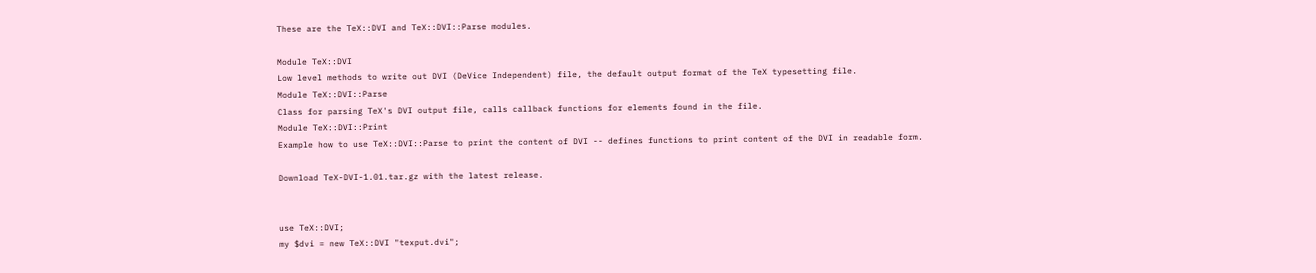These are the TeX::DVI and TeX::DVI::Parse modules.

Module TeX::DVI
Low level methods to write out DVI (DeVice Independent) file, the default output format of the TeX typesetting file.
Module TeX::DVI::Parse
Class for parsing TeX's DVI output file, calls callback functions for elements found in the file.
Module TeX::DVI::Print
Example how to use TeX::DVI::Parse to print the content of DVI -- defines functions to print content of the DVI in readable form.

Download TeX-DVI-1.01.tar.gz with the latest release.


use TeX::DVI;
my $dvi = new TeX::DVI "texput.dvi";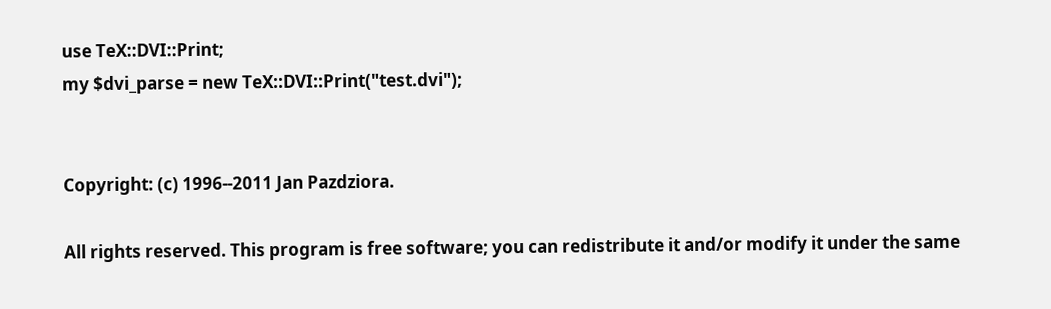use TeX::DVI::Print;
my $dvi_parse = new TeX::DVI::Print("test.dvi");


Copyright: (c) 1996--2011 Jan Pazdziora.

All rights reserved. This program is free software; you can redistribute it and/or modify it under the same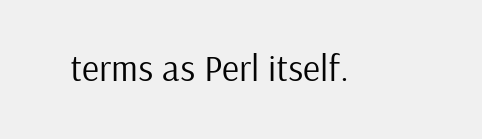terms as Perl itself.